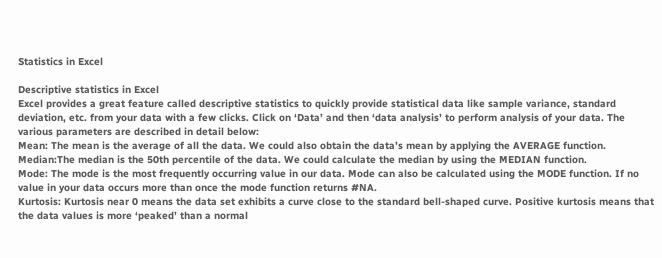Statistics in Excel

Descriptive statistics in Excel
Excel provides a great feature called descriptive statistics to quickly provide statistical data like sample variance, standard deviation, etc. from your data with a few clicks. Click on ‘Data’ and then ‘data analysis’ to perform analysis of your data. The various parameters are described in detail below:
Mean: The mean is the average of all the data. We could also obtain the data’s mean by applying the AVERAGE function.
Median:The median is the 50th percentile of the data. We could calculate the median by using the MEDIAN function.
Mode: The mode is the most frequently occurring value in our data. Mode can also be calculated using the MODE function. If no value in your data occurs more than once the mode function returns #NA.
Kurtosis: Kurtosis near 0 means the data set exhibits a curve close to the standard bell-shaped curve. Positive kurtosis means that the data values is more ‘peaked’ than a normal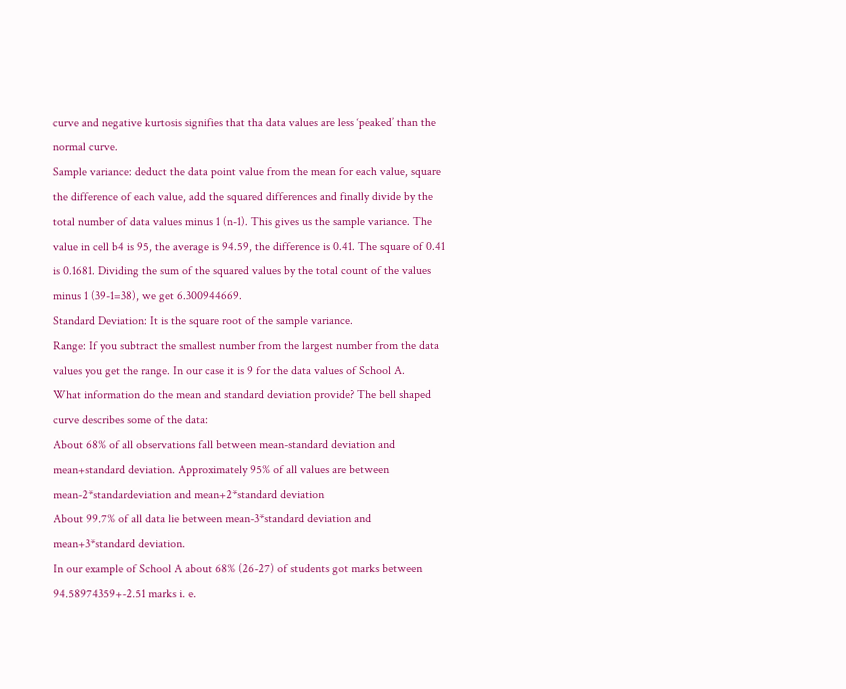curve and negative kurtosis signifies that tha data values are less ‘peaked’ than the normal curve.
Sample variance: deduct the data point value from the mean for each value, square the difference of each value, add the squared differences and finally divide by the total number of data values minus 1 (n-1). This gives us the sample variance. The value in cell b4 is 95, the average is 94.59, the difference is 0.41. The square of 0.41 is 0.1681. Dividing the sum of the squared values by the total count of the values minus 1 (39-1=38), we get 6.300944669.
Standard Deviation: It is the square root of the sample variance.
Range: If you subtract the smallest number from the largest number from the data values you get the range. In our case it is 9 for the data values of School A.
What information do the mean and standard deviation provide? The bell shaped curve describes some of the data:
About 68% of all observations fall between mean-standard deviation and mean+standard deviation. Approximately 95% of all values are between mean-2*standardeviation and mean+2*standard deviation
About 99.7% of all data lie between mean-3*standard deviation and mean+3*standard deviation.
In our example of School A about 68% (26-27) of students got marks between 94.58974359+-2.51 marks i. e.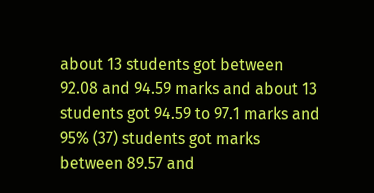about 13 students got between 92.08 and 94.59 marks and about 13 students got 94.59 to 97.1 marks and 95% (37) students got marks between 89.57 and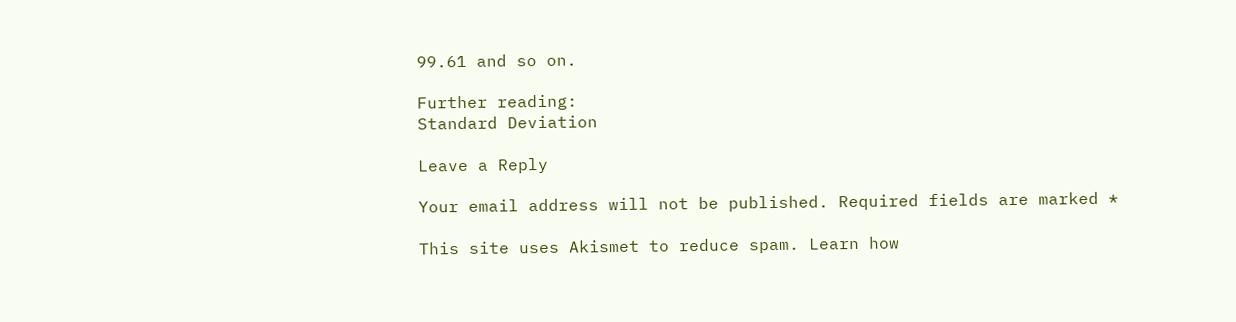99.61 and so on.

Further reading:
Standard Deviation

Leave a Reply

Your email address will not be published. Required fields are marked *

This site uses Akismet to reduce spam. Learn how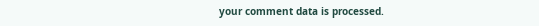your comment data is processed.